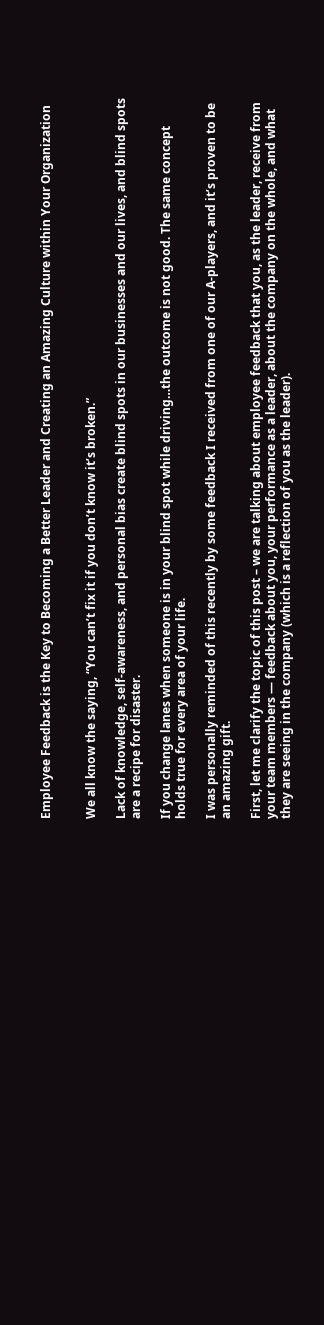Employee Feedback is the Key to Becoming a Better Leader and Creating an Amazing Culture within Your Organization


We all know the saying, “You can’t fix it if you don’t know it’s broken.”

Lack of knowledge, self-awareness, and personal bias create blind spots in our businesses and our lives, and blind spots are a recipe for disaster.

If you change lanes when someone is in your blind spot while driving…the outcome is not good. The same concept holds true for every area of your life.

I was personally reminded of this recently by some feedback I received from one of our A-players, and it’s proven to be an amazing gift.

First, let me clarify the topic of this post – we are talking about employee feedback that you, as the leader, receive from your team members — feedback about you, your performance as a leader, about the company on the whole, and what they are seeing in the company (which is a reflection of you as the leader).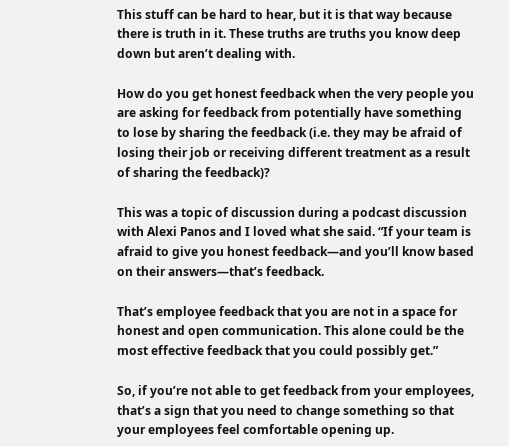This stuff can be hard to hear, but it is that way because there is truth in it. These truths are truths you know deep down but aren’t dealing with.

How do you get honest feedback when the very people you are asking for feedback from potentially have something to lose by sharing the feedback (i.e. they may be afraid of losing their job or receiving different treatment as a result of sharing the feedback)?

This was a topic of discussion during a podcast discussion with Alexi Panos and I loved what she said. “If your team is afraid to give you honest feedback—and you’ll know based on their answers—that’s feedback.

That’s employee feedback that you are not in a space for honest and open communication. This alone could be the most effective feedback that you could possibly get.”

So, if you’re not able to get feedback from your employees, that’s a sign that you need to change something so that your employees feel comfortable opening up.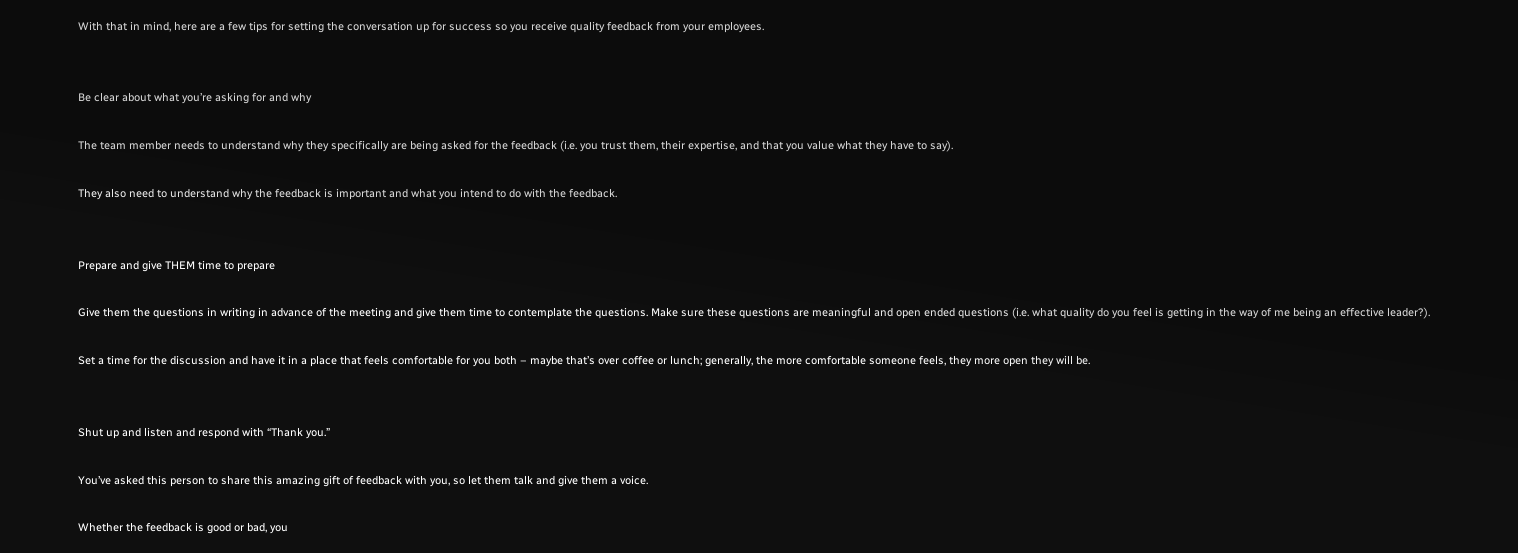With that in mind, here are a few tips for setting the conversation up for success so you receive quality feedback from your employees.


Be clear about what you’re asking for and why

The team member needs to understand why they specifically are being asked for the feedback (i.e. you trust them, their expertise, and that you value what they have to say).

They also need to understand why the feedback is important and what you intend to do with the feedback.


Prepare and give THEM time to prepare

Give them the questions in writing in advance of the meeting and give them time to contemplate the questions. Make sure these questions are meaningful and open ended questions (i.e. what quality do you feel is getting in the way of me being an effective leader?).

Set a time for the discussion and have it in a place that feels comfortable for you both – maybe that’s over coffee or lunch; generally, the more comfortable someone feels, they more open they will be.


Shut up and listen and respond with “Thank you.”

You’ve asked this person to share this amazing gift of feedback with you, so let them talk and give them a voice.

Whether the feedback is good or bad, you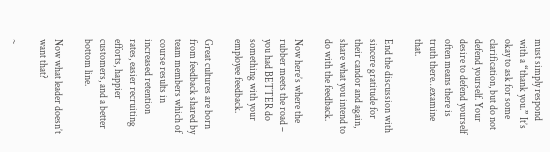must simply respond with a “thank you.” It’s okay to ask for some clarification, but do not defend yourself. Your desire to defend yourself often means there is truth there…examine that.

End the discussion with sincere gratitude for their candor and again, share what you intend to do with the feedback.

Now here’s where the rubber meets the road – you had BETTER do something with your employee feedback.

Great cultures are born from feedback shared by team members which of course results in increased retention rates, easier recruiting efforts, happier customers, and a better bottom line.

Now what leader doesn’t want that?

~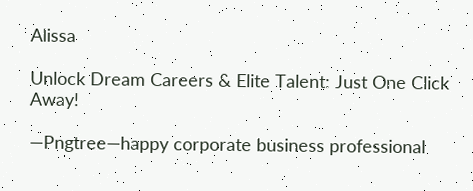Alissa

Unlock Dream Careers & Elite Talent: Just One Click Away!

—Pngtree—happy corporate business professional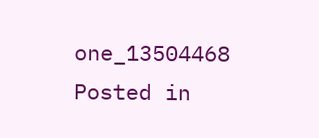one_13504468
Posted in